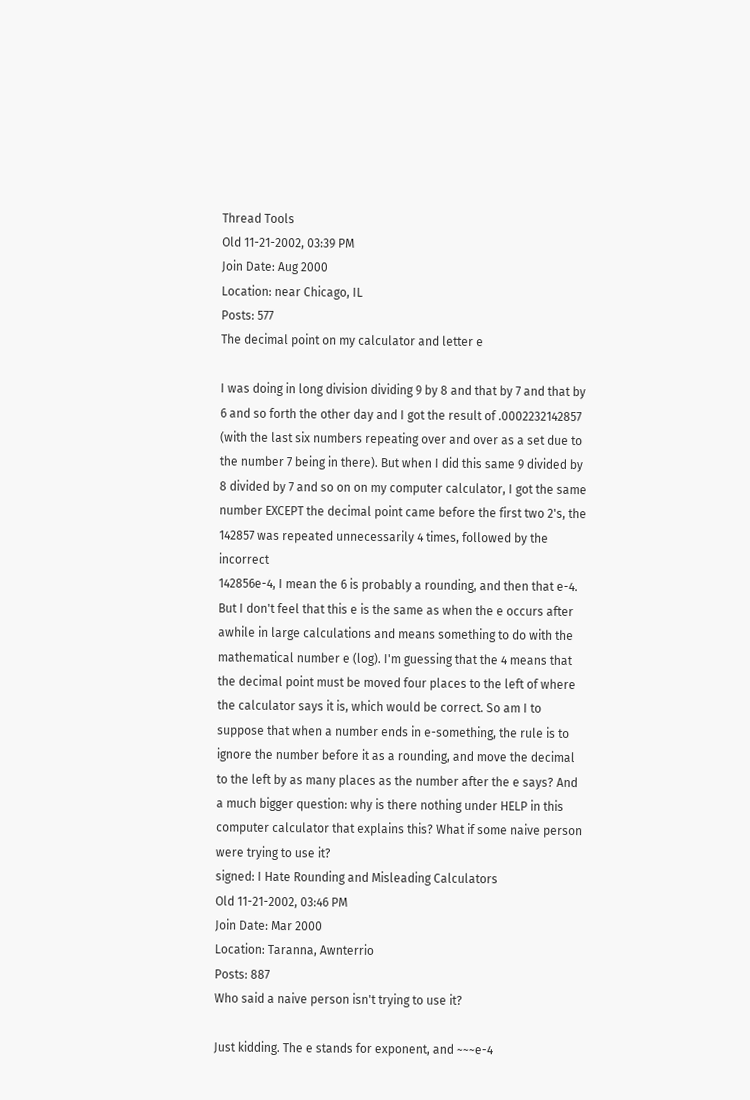Thread Tools
Old 11-21-2002, 03:39 PM
Join Date: Aug 2000
Location: near Chicago, IL
Posts: 577
The decimal point on my calculator and letter e

I was doing in long division dividing 9 by 8 and that by 7 and that by 6 and so forth the other day and I got the result of .0002232142857 (with the last six numbers repeating over and over as a set due to the number 7 being in there). But when I did this same 9 divided by 8 divided by 7 and so on on my computer calculator, I got the same number EXCEPT the decimal point came before the first two 2's, the 142857 was repeated unnecessarily 4 times, followed by the incorrect
142856e-4, I mean the 6 is probably a rounding, and then that e-4. But I don't feel that this e is the same as when the e occurs after awhile in large calculations and means something to do with the mathematical number e (log). I'm guessing that the 4 means that the decimal point must be moved four places to the left of where the calculator says it is, which would be correct. So am I to suppose that when a number ends in e-something, the rule is to ignore the number before it as a rounding, and move the decimal to the left by as many places as the number after the e says? And a much bigger question: why is there nothing under HELP in this computer calculator that explains this? What if some naive person were trying to use it?
signed: I Hate Rounding and Misleading Calculators
Old 11-21-2002, 03:46 PM
Join Date: Mar 2000
Location: Taranna, Awnterrio
Posts: 887
Who said a naive person isn't trying to use it?

Just kidding. The e stands for exponent, and ~~~e-4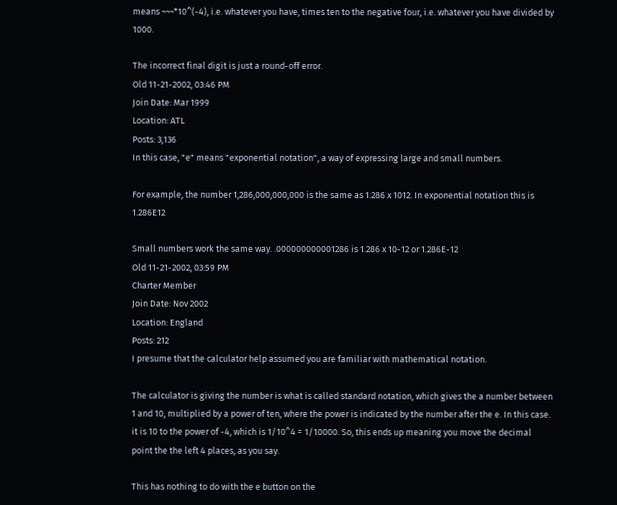means ~~~*10^(-4), i.e. whatever you have, times ten to the negative four, i.e. whatever you have divided by 1000.

The incorrect final digit is just a round-off error.
Old 11-21-2002, 03:46 PM
Join Date: Mar 1999
Location: ATL
Posts: 3,136
In this case, "e" means "exponential notation", a way of expressing large and small numbers.

For example, the number 1,286,000,000,000 is the same as 1.286 x 1012. In exponential notation this is 1.286E12

Small numbers work the same way. .000000000001286 is 1.286 x 10-12 or 1.286E-12
Old 11-21-2002, 03:59 PM
Charter Member
Join Date: Nov 2002
Location: England
Posts: 212
I presume that the calculator help assumed you are familiar with mathematical notation.

The calculator is giving the number is what is called standard notation, which gives the a number between 1 and 10, multiplied by a power of ten, where the power is indicated by the number after the e. In this case. it is 10 to the power of -4, which is 1/10^4 = 1/10000. So, this ends up meaning you move the decimal point the the left 4 places, as you say.

This has nothing to do with the e button on the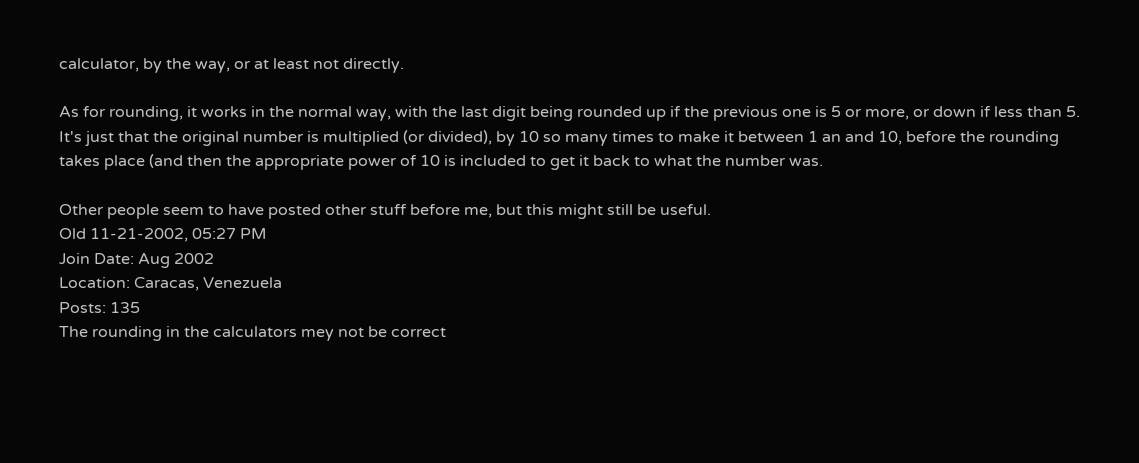calculator, by the way, or at least not directly.

As for rounding, it works in the normal way, with the last digit being rounded up if the previous one is 5 or more, or down if less than 5. It's just that the original number is multiplied (or divided), by 10 so many times to make it between 1 an and 10, before the rounding takes place (and then the appropriate power of 10 is included to get it back to what the number was.

Other people seem to have posted other stuff before me, but this might still be useful.
Old 11-21-2002, 05:27 PM
Join Date: Aug 2002
Location: Caracas, Venezuela
Posts: 135
The rounding in the calculators mey not be correct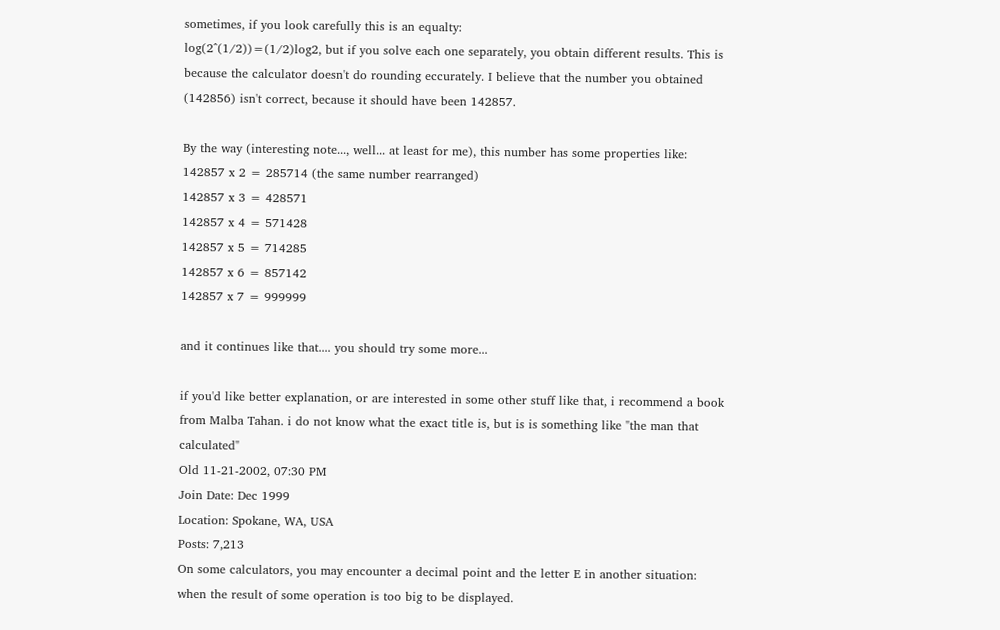sometimes, if you look carefully this is an equalty:
log(2^(1/2))=(1/2)log2, but if you solve each one separately, you obtain different results. This is because the calculator doesn't do rounding eccurately. I believe that the number you obtained (142856) isn't correct, because it should have been 142857.

By the way (interesting note..., well... at least for me), this number has some properties like:
142857 x 2 = 285714 (the same number rearranged)
142857 x 3 = 428571
142857 x 4 = 571428
142857 x 5 = 714285
142857 x 6 = 857142
142857 x 7 = 999999

and it continues like that.... you should try some more...

if you'd like better explanation, or are interested in some other stuff like that, i recommend a book from Malba Tahan. i do not know what the exact title is, but is is something like "the man that calculated"
Old 11-21-2002, 07:30 PM
Join Date: Dec 1999
Location: Spokane, WA, USA
Posts: 7,213
On some calculators, you may encounter a decimal point and the letter E in another situation: when the result of some operation is too big to be displayed.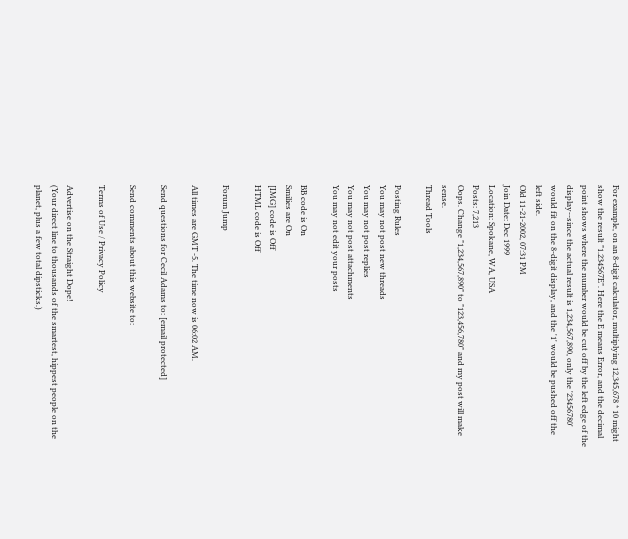For example, on an 8-digit calculator, multiplying 12,345,678 * 10 might show the result "1.234567E". Here the E means Error, and the decimal point shows where the number would be cut off by the left edge of the display--since the actual result is 1,234,567,890, only the '23456780' would fit on the 8-digit display, and the '1' would be pushed off the left side.
Old 11-21-2002, 07:31 PM
Join Date: Dec 1999
Location: Spokane, WA, USA
Posts: 7,213
Oops. Change "1,234,567,890" to "123,456,780" and my post will make sense.
Thread Tools

Posting Rules
You may not post new threads
You may not post replies
You may not post attachments
You may not edit your posts

BB code is On
Smilies are On
[IMG] code is Off
HTML code is Off

Forum Jump

All times are GMT -5. The time now is 06:02 AM.

Send questions for Cecil Adams to: [email protected]

Send comments about this website to:

Terms of Use / Privacy Policy

Advertise on the Straight Dope!
(Your direct line to thousands of the smartest, hippest people on the planet, plus a few total dipsticks.)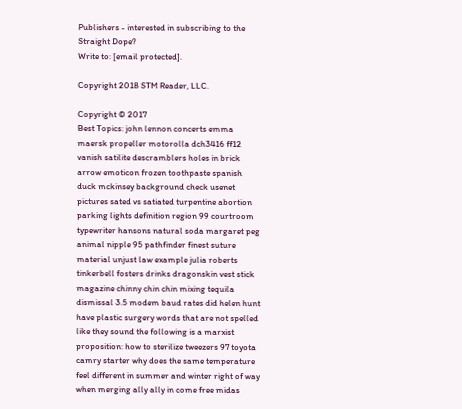Publishers - interested in subscribing to the Straight Dope?
Write to: [email protected].

Copyright 2018 STM Reader, LLC.

Copyright © 2017
Best Topics: john lennon concerts emma maersk propeller motorolla dch3416 ff12 vanish satilite descramblers holes in brick arrow emoticon frozen toothpaste spanish duck mckinsey background check usenet pictures sated vs satiated turpentine abortion parking lights definition region 99 courtroom typewriter hansons natural soda margaret peg animal nipple 95 pathfinder finest suture material unjust law example julia roberts tinkerbell fosters drinks dragonskin vest stick magazine chinny chin chin mixing tequila dismissal 3.5 modem baud rates did helen hunt have plastic surgery words that are not spelled like they sound the following is a marxist proposition: how to sterilize tweezers 97 toyota camry starter why does the same temperature feel different in summer and winter right of way when merging ally ally in come free midas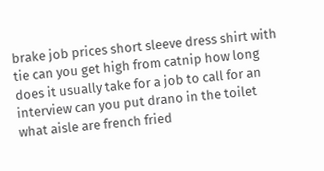brake job prices short sleeve dress shirt with tie can you get high from catnip how long does it usually take for a job to call for an interview can you put drano in the toilet what aisle are french fried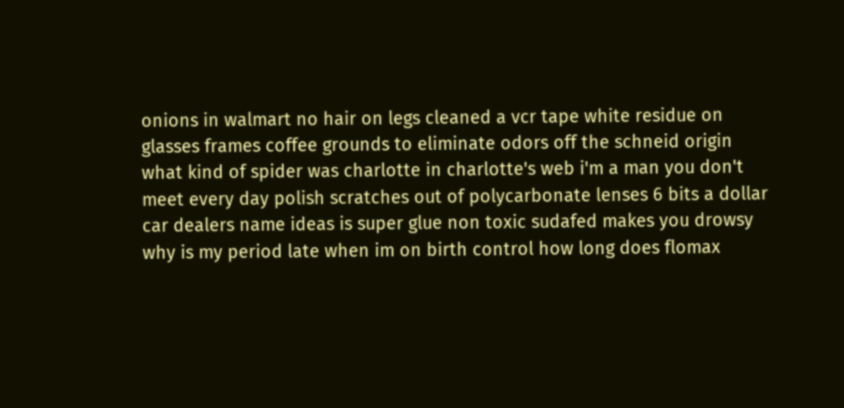onions in walmart no hair on legs cleaned a vcr tape white residue on glasses frames coffee grounds to eliminate odors off the schneid origin what kind of spider was charlotte in charlotte's web i'm a man you don't meet every day polish scratches out of polycarbonate lenses 6 bits a dollar car dealers name ideas is super glue non toxic sudafed makes you drowsy why is my period late when im on birth control how long does flomax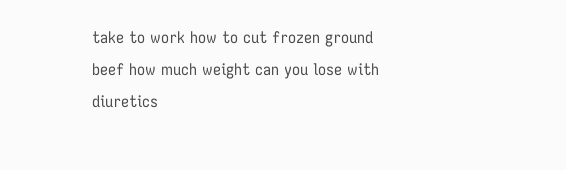take to work how to cut frozen ground beef how much weight can you lose with diuretics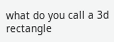what do you call a 3d rectangle